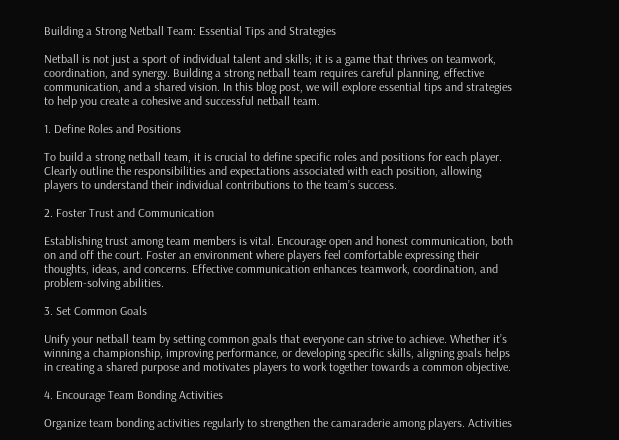Building a Strong Netball Team: Essential Tips and Strategies

Netball is not just a sport of individual talent and skills; it is a game that thrives on teamwork, coordination, and synergy. Building a strong netball team requires careful planning, effective communication, and a shared vision. In this blog post, we will explore essential tips and strategies to help you create a cohesive and successful netball team.

1. Define Roles and Positions

To build a strong netball team, it is crucial to define specific roles and positions for each player. Clearly outline the responsibilities and expectations associated with each position, allowing players to understand their individual contributions to the team’s success.

2. Foster Trust and Communication

Establishing trust among team members is vital. Encourage open and honest communication, both on and off the court. Foster an environment where players feel comfortable expressing their thoughts, ideas, and concerns. Effective communication enhances teamwork, coordination, and problem-solving abilities.

3. Set Common Goals

Unify your netball team by setting common goals that everyone can strive to achieve. Whether it’s winning a championship, improving performance, or developing specific skills, aligning goals helps in creating a shared purpose and motivates players to work together towards a common objective.

4. Encourage Team Bonding Activities

Organize team bonding activities regularly to strengthen the camaraderie among players. Activities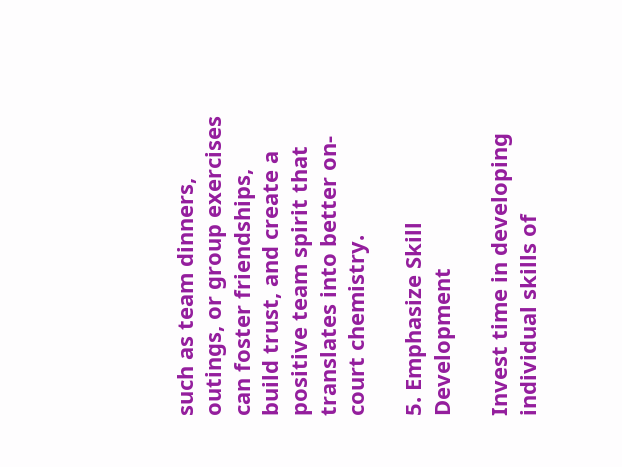such as team dinners, outings, or group exercises can foster friendships, build trust, and create a positive team spirit that translates into better on-court chemistry.

5. Emphasize Skill Development

Invest time in developing individual skills of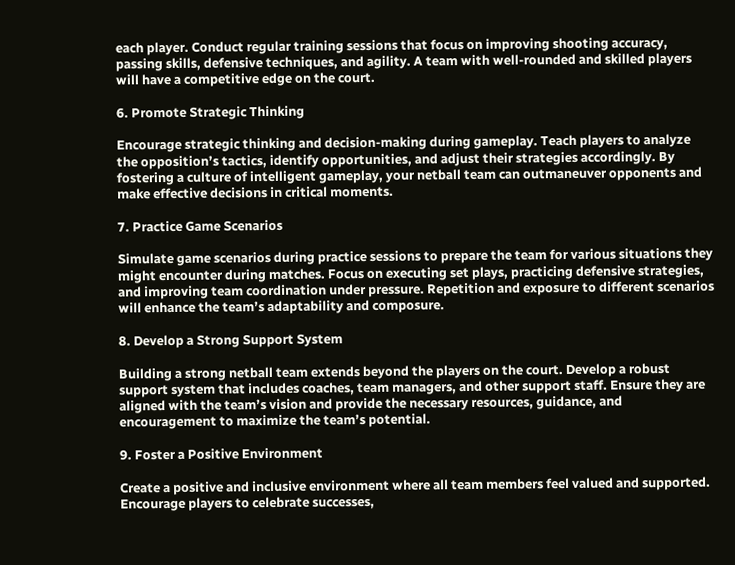each player. Conduct regular training sessions that focus on improving shooting accuracy, passing skills, defensive techniques, and agility. A team with well-rounded and skilled players will have a competitive edge on the court.

6. Promote Strategic Thinking

Encourage strategic thinking and decision-making during gameplay. Teach players to analyze the opposition’s tactics, identify opportunities, and adjust their strategies accordingly. By fostering a culture of intelligent gameplay, your netball team can outmaneuver opponents and make effective decisions in critical moments.

7. Practice Game Scenarios

Simulate game scenarios during practice sessions to prepare the team for various situations they might encounter during matches. Focus on executing set plays, practicing defensive strategies, and improving team coordination under pressure. Repetition and exposure to different scenarios will enhance the team’s adaptability and composure.

8. Develop a Strong Support System

Building a strong netball team extends beyond the players on the court. Develop a robust support system that includes coaches, team managers, and other support staff. Ensure they are aligned with the team’s vision and provide the necessary resources, guidance, and encouragement to maximize the team’s potential.

9. Foster a Positive Environment

Create a positive and inclusive environment where all team members feel valued and supported. Encourage players to celebrate successes,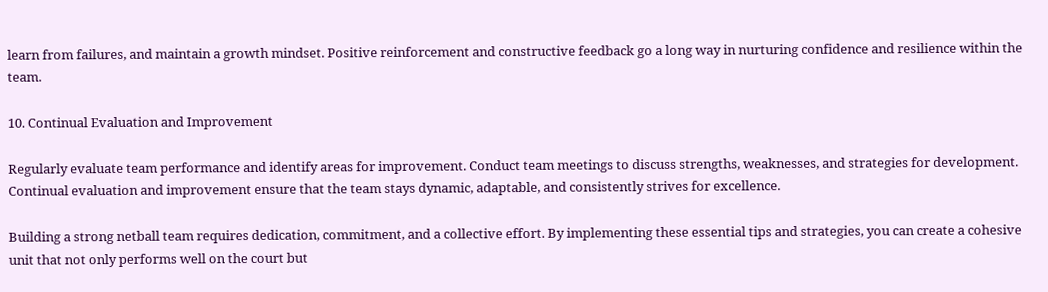learn from failures, and maintain a growth mindset. Positive reinforcement and constructive feedback go a long way in nurturing confidence and resilience within the team.

10. Continual Evaluation and Improvement

Regularly evaluate team performance and identify areas for improvement. Conduct team meetings to discuss strengths, weaknesses, and strategies for development. Continual evaluation and improvement ensure that the team stays dynamic, adaptable, and consistently strives for excellence.

Building a strong netball team requires dedication, commitment, and a collective effort. By implementing these essential tips and strategies, you can create a cohesive unit that not only performs well on the court but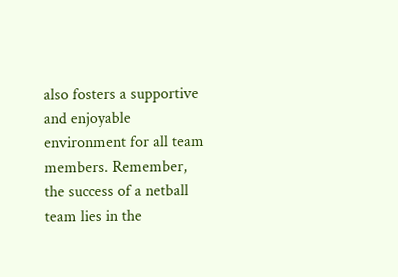also fosters a supportive and enjoyable environment for all team members. Remember, the success of a netball team lies in the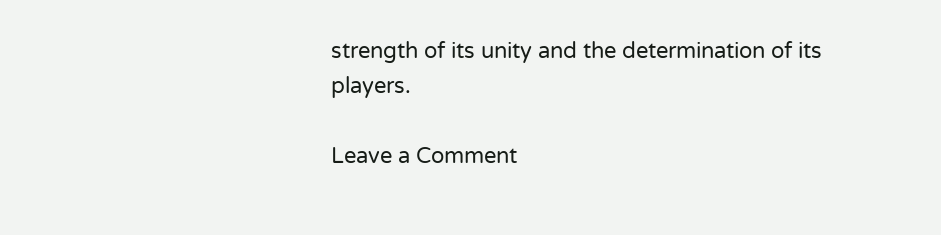strength of its unity and the determination of its players.

Leave a Comment